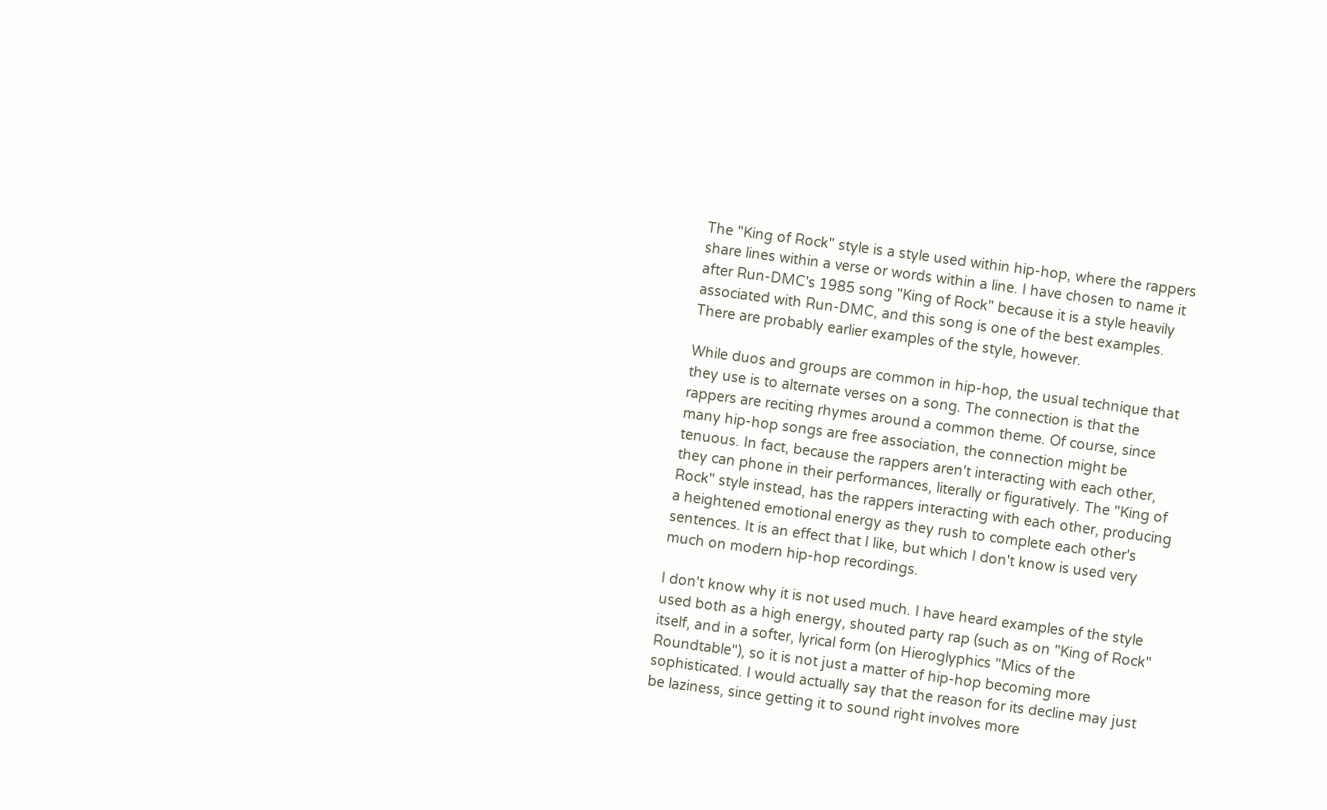The "King of Rock" style is a style used within hip-hop, where the rappers share lines within a verse or words within a line. I have chosen to name it after Run-DMC's 1985 song "King of Rock" because it is a style heavily associated with Run-DMC, and this song is one of the best examples. There are probably earlier examples of the style, however.

While duos and groups are common in hip-hop, the usual technique that they use is to alternate verses on a song. The connection is that the rappers are reciting rhymes around a common theme. Of course, since many hip-hop songs are free association, the connection might be tenuous. In fact, because the rappers aren't interacting with each other, they can phone in their performances, literally or figuratively. The "King of Rock" style instead, has the rappers interacting with each other, producing a heightened emotional energy as they rush to complete each other's sentences. It is an effect that I like, but which I don't know is used very much on modern hip-hop recordings.

I don't know why it is not used much. I have heard examples of the style used both as a high energy, shouted party rap (such as on "King of Rock" itself, and in a softer, lyrical form (on Hieroglyphics "Mics of the Roundtable"), so it is not just a matter of hip-hop becoming more sophisticated. I would actually say that the reason for its decline may just be laziness, since getting it to sound right involves more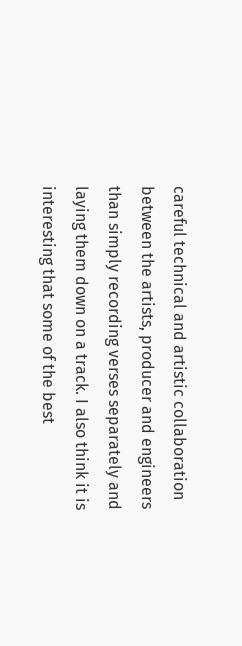careful technical and artistic collaboration between the artists, producer and engineers than simply recording verses separately and laying them down on a track. I also think it is interesting that some of the best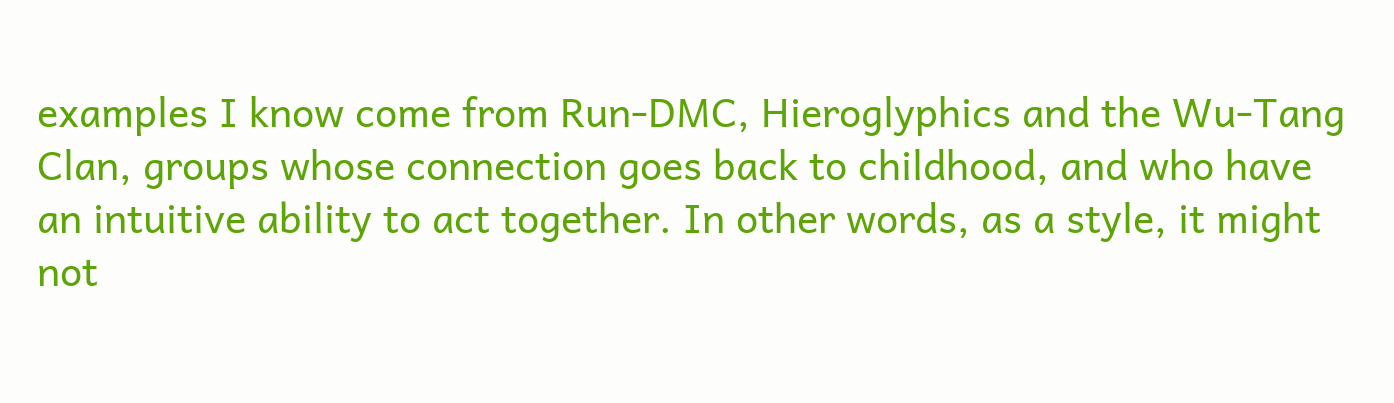examples I know come from Run-DMC, Hieroglyphics and the Wu-Tang Clan, groups whose connection goes back to childhood, and who have an intuitive ability to act together. In other words, as a style, it might not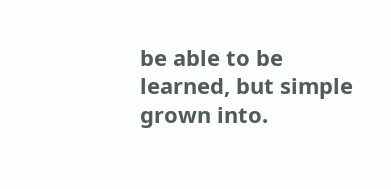be able to be learned, but simple grown into.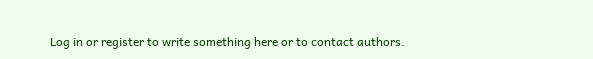Log in or register to write something here or to contact authors.